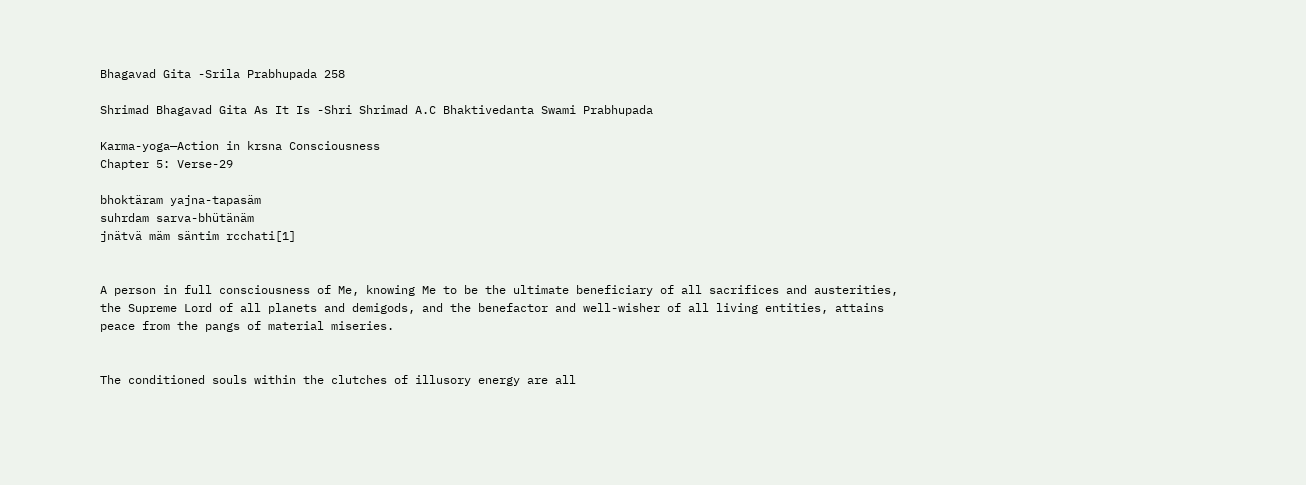Bhagavad Gita -Srila Prabhupada 258

Shrimad Bhagavad Gita As It Is -Shri Shrimad A.C Bhaktivedanta Swami Prabhupada

Karma-yoga—Action in krsna Consciousness
Chapter 5: Verse-29

bhoktäram yajna-tapasäm
suhrdam sarva-bhütänäm
jnätvä mäm säntim rcchati[1]


A person in full consciousness of Me, knowing Me to be the ultimate beneficiary of all sacrifices and austerities, the Supreme Lord of all planets and demigods, and the benefactor and well-wisher of all living entities, attains peace from the pangs of material miseries.


The conditioned souls within the clutches of illusory energy are all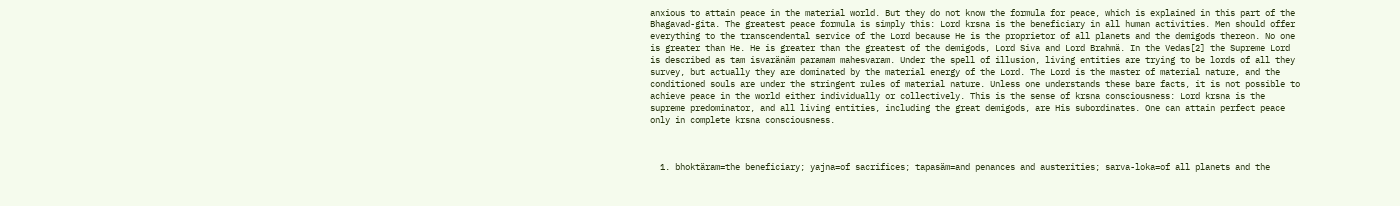anxious to attain peace in the material world. But they do not know the formula for peace, which is explained in this part of the Bhagavad-gita. The greatest peace formula is simply this: Lord krsna is the beneficiary in all human activities. Men should offer everything to the transcendental service of the Lord because He is the proprietor of all planets and the demigods thereon. No one is greater than He. He is greater than the greatest of the demigods, Lord Siva and Lord Brahmä. In the Vedas[2] the Supreme Lord is described as tam isvaränäm paramam mahesvaram. Under the spell of illusion, living entities are trying to be lords of all they survey, but actually they are dominated by the material energy of the Lord. The Lord is the master of material nature, and the conditioned souls are under the stringent rules of material nature. Unless one understands these bare facts, it is not possible to achieve peace in the world either individually or collectively. This is the sense of krsna consciousness: Lord krsna is the supreme predominator, and all living entities, including the great demigods, are His subordinates. One can attain perfect peace only in complete krsna consciousness.



  1. bhoktäram=the beneficiary; yajna=of sacrifices; tapasäm=and penances and austerities; sarva-loka=of all planets and the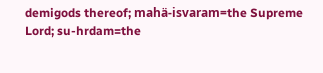demigods thereof; mahä-isvaram=the Supreme Lord; su-hrdam=the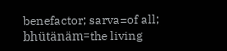benefactor; sarva=of all; bhütänäm=the living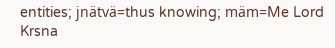entities; jnätvä=thus knowing; mäm=Me Lord Krsna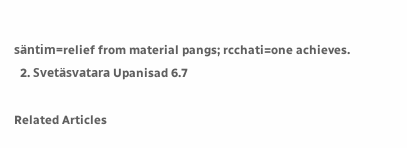säntim=relief from material pangs; rcchati=one achieves.
  2. Svetäsvatara Upanisad 6.7

Related Articles